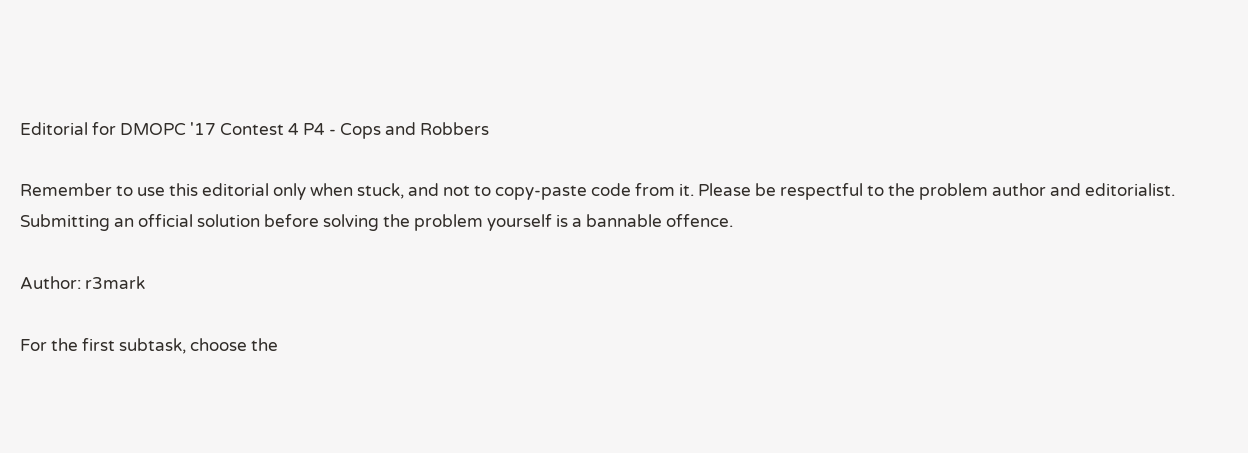Editorial for DMOPC '17 Contest 4 P4 - Cops and Robbers

Remember to use this editorial only when stuck, and not to copy-paste code from it. Please be respectful to the problem author and editorialist.
Submitting an official solution before solving the problem yourself is a bannable offence.

Author: r3mark

For the first subtask, choose the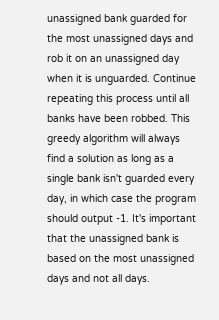unassigned bank guarded for the most unassigned days and rob it on an unassigned day when it is unguarded. Continue repeating this process until all banks have been robbed. This greedy algorithm will always find a solution as long as a single bank isn't guarded every day, in which case the program should output -1. It's important that the unassigned bank is based on the most unassigned days and not all days.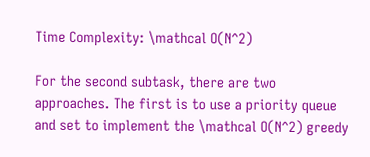Time Complexity: \mathcal O(N^2)

For the second subtask, there are two approaches. The first is to use a priority queue and set to implement the \mathcal O(N^2) greedy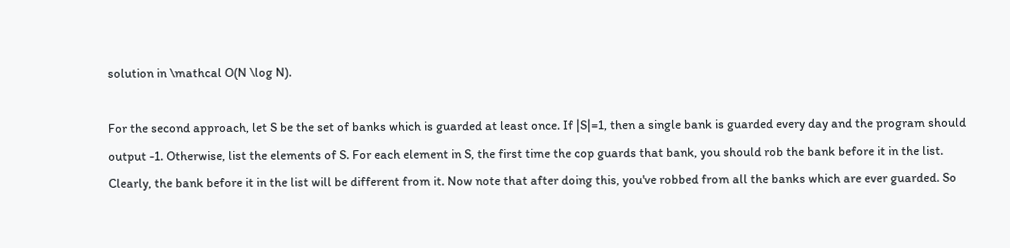solution in \mathcal O(N \log N).

For the second approach, let S be the set of banks which is guarded at least once. If |S|=1, then a single bank is guarded every day and the program should output -1. Otherwise, list the elements of S. For each element in S, the first time the cop guards that bank, you should rob the bank before it in the list. Clearly, the bank before it in the list will be different from it. Now note that after doing this, you've robbed from all the banks which are ever guarded. So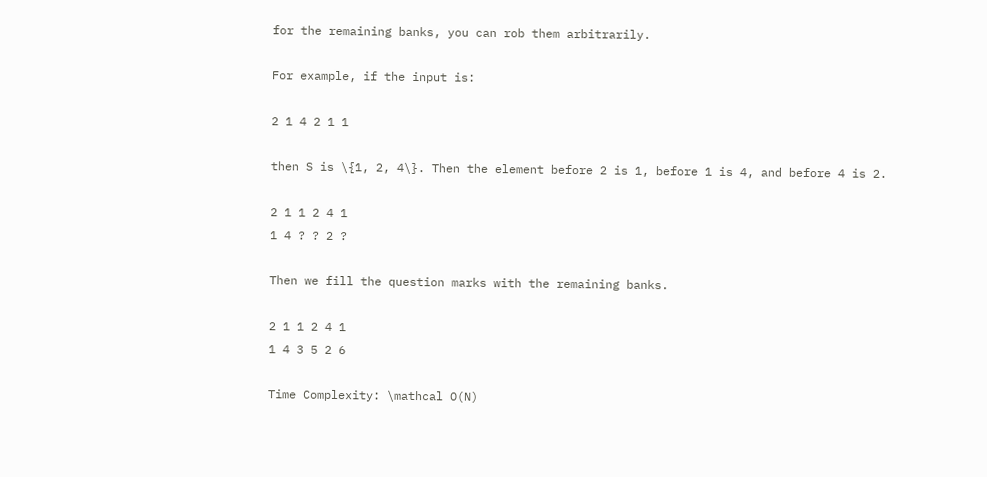for the remaining banks, you can rob them arbitrarily.

For example, if the input is:

2 1 4 2 1 1

then S is \{1, 2, 4\}. Then the element before 2 is 1, before 1 is 4, and before 4 is 2.

2 1 1 2 4 1
1 4 ? ? 2 ?

Then we fill the question marks with the remaining banks.

2 1 1 2 4 1
1 4 3 5 2 6

Time Complexity: \mathcal O(N)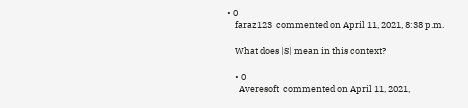• 0
    faraz123  commented on April 11, 2021, 8:38 p.m.

    What does |S| mean in this context?

    • 0
      Averesoft  commented on April 11, 2021,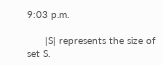9:03 p.m.

      |S| represents the size of set S.